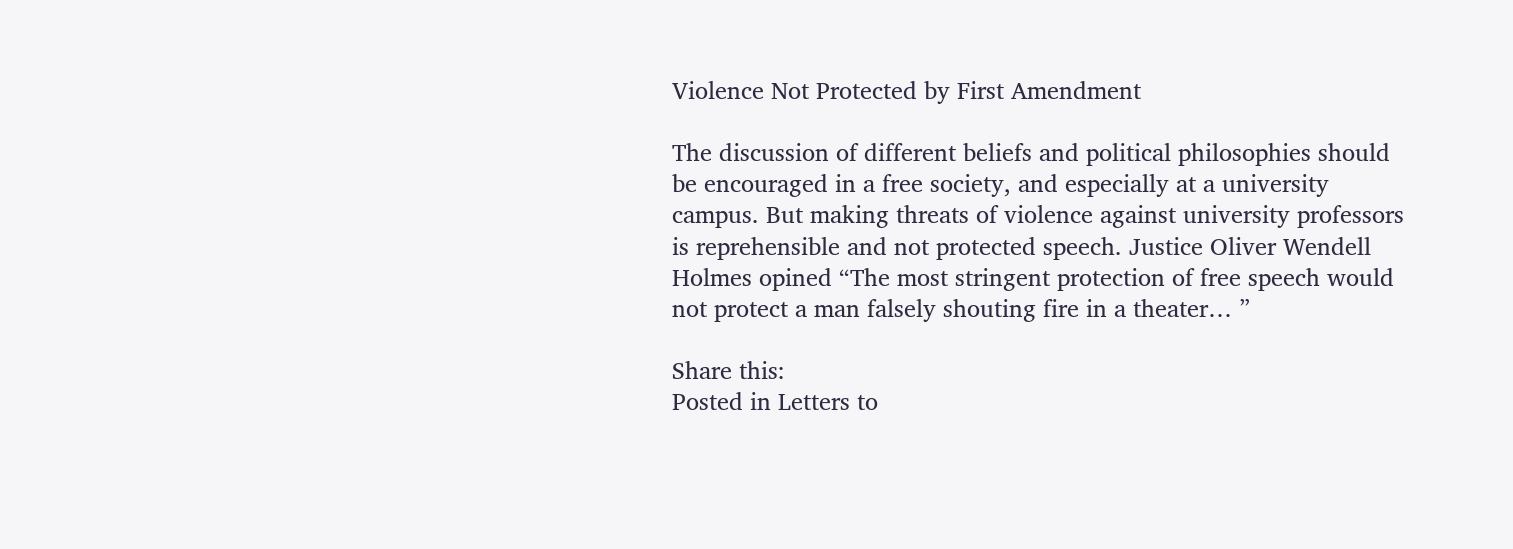Violence Not Protected by First Amendment

The discussion of different beliefs and political philosophies should be encouraged in a free society, and especially at a university campus. But making threats of violence against university professors is reprehensible and not protected speech. Justice Oliver Wendell Holmes opined “The most stringent protection of free speech would not protect a man falsely shouting fire in a theater… ”

Share this:
Posted in Letters to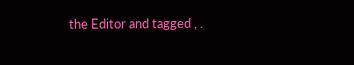the Editor and tagged , .